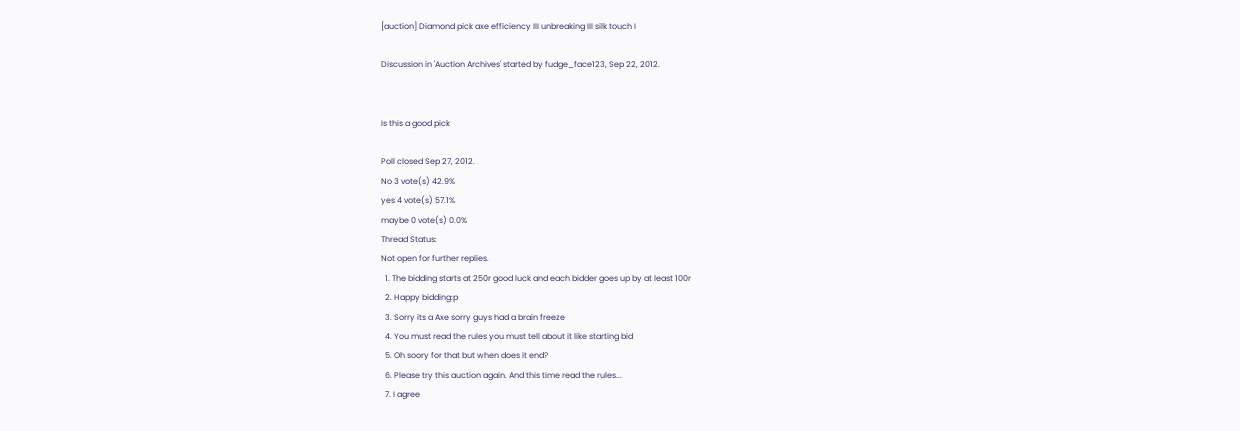[auction] Diamond pick axe efficiency III unbreaking III silk touch I

Discussion in 'Auction Archives' started by fudge_face123, Sep 22, 2012.


Is this a good pick

Poll closed Sep 27, 2012.
No 3 vote(s) 42.9%
yes 4 vote(s) 57.1%
maybe 0 vote(s) 0.0%
Thread Status:
Not open for further replies.
  1. The bidding starts at 250r good luck and each bidder goes up by at least 100r
  2. Happy bidding:p
  3. Sorry its a Axe sorry guys had a brain freeze
  4. You must read the rules you must tell about it like starting bid
  5. Oh soory for that but when does it end?
  6. Please try this auction again. And this time read the rules...
  7. I agree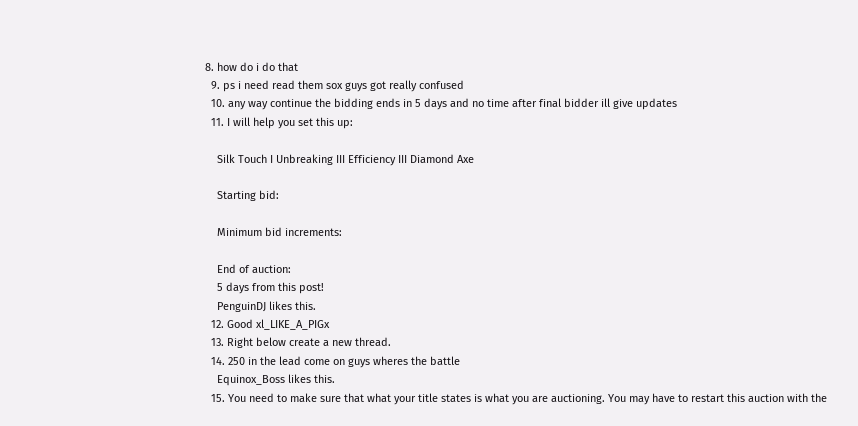8. how do i do that
  9. ps i need read them sox guys got really confused
  10. any way continue the bidding ends in 5 days and no time after final bidder ill give updates
  11. I will help you set this up:

    Silk Touch I Unbreaking III Efficiency III Diamond Axe

    Starting bid:

    Minimum bid increments:

    End of auction:
    5 days from this post!
    PenguinDJ likes this.
  12. Good xl_LIKE_A_PIGx
  13. Right below create a new thread.
  14. 250 in the lead come on guys wheres the battle
    Equinox_Boss likes this.
  15. You need to make sure that what your title states is what you are auctioning. You may have to restart this auction with the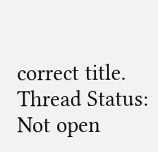correct title.
Thread Status:
Not open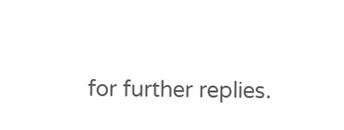for further replies.